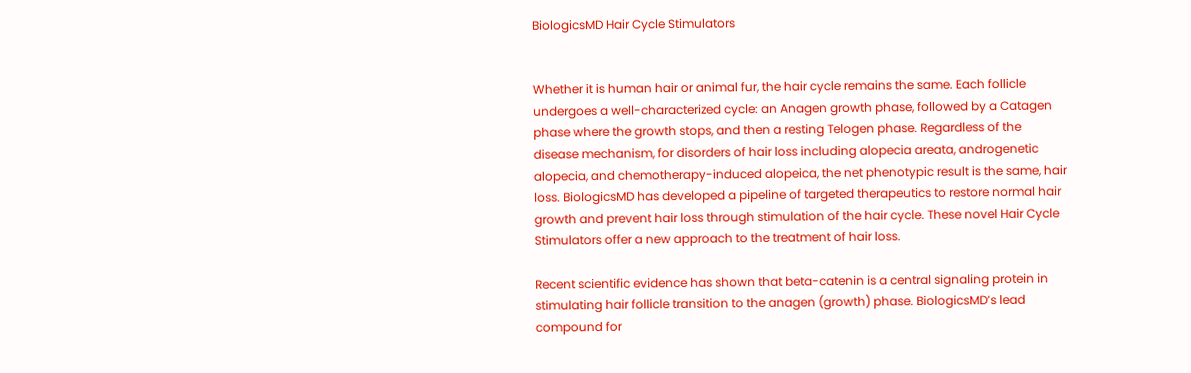BiologicsMD Hair Cycle Stimulators


Whether it is human hair or animal fur, the hair cycle remains the same. Each follicle undergoes a well-characterized cycle: an Anagen growth phase, followed by a Catagen phase where the growth stops, and then a resting Telogen phase. Regardless of the disease mechanism, for disorders of hair loss including alopecia areata, androgenetic alopecia, and chemotherapy-induced alopeica, the net phenotypic result is the same, hair loss. BiologicsMD has developed a pipeline of targeted therapeutics to restore normal hair growth and prevent hair loss through stimulation of the hair cycle. These novel Hair Cycle Stimulators offer a new approach to the treatment of hair loss.

Recent scientific evidence has shown that beta-catenin is a central signaling protein in stimulating hair follicle transition to the anagen (growth) phase. BiologicsMD’s lead compound for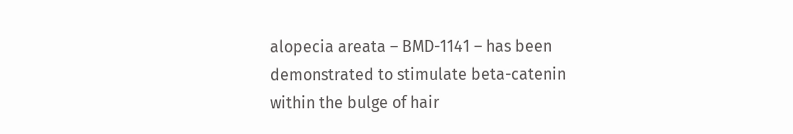alopecia areata – BMD-1141 – has been demonstrated to stimulate beta-catenin within the bulge of hair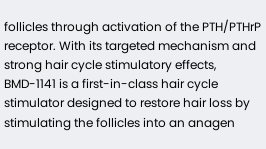follicles through activation of the PTH/PTHrP receptor. With its targeted mechanism and strong hair cycle stimulatory effects, BMD-1141 is a first-in-class hair cycle stimulator designed to restore hair loss by stimulating the follicles into an anagen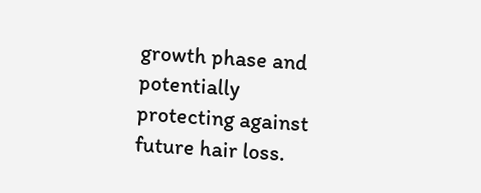growth phase and potentially protecting against future hair loss.